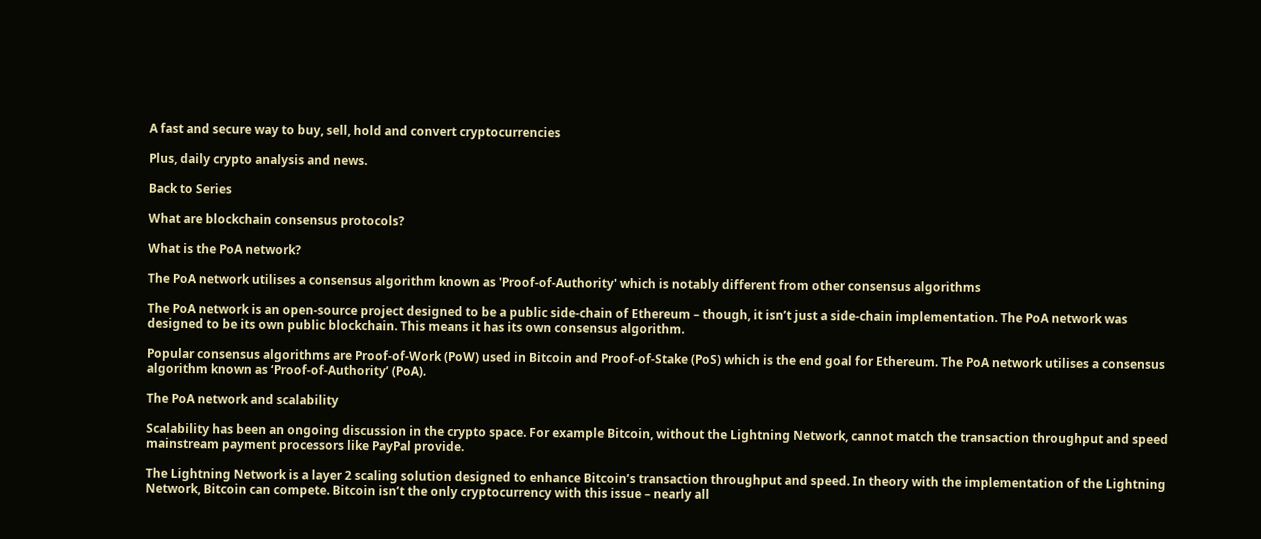A fast and secure way to buy, sell, hold and convert cryptocurrencies

Plus, daily crypto analysis and news.

Back to Series

What are blockchain consensus protocols?

What is the PoA network?

The PoA network utilises a consensus algorithm known as 'Proof-of-Authority' which is notably different from other consensus algorithms

The PoA network is an open-source project designed to be a public side-chain of Ethereum – though, it isn’t just a side-chain implementation. The PoA network was designed to be its own public blockchain. This means it has its own consensus algorithm.

Popular consensus algorithms are Proof-of-Work (PoW) used in Bitcoin and Proof-of-Stake (PoS) which is the end goal for Ethereum. The PoA network utilises a consensus algorithm known as ‘Proof-of-Authority’ (PoA).

The PoA network and scalability

Scalability has been an ongoing discussion in the crypto space. For example Bitcoin, without the Lightning Network, cannot match the transaction throughput and speed mainstream payment processors like PayPal provide.

The Lightning Network is a layer 2 scaling solution designed to enhance Bitcoin’s transaction throughput and speed. In theory with the implementation of the Lightning Network, Bitcoin can compete. Bitcoin isn’t the only cryptocurrency with this issue – nearly all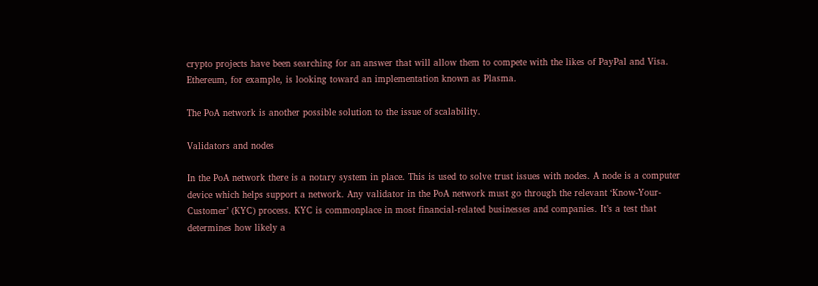crypto projects have been searching for an answer that will allow them to compete with the likes of PayPal and Visa. Ethereum, for example, is looking toward an implementation known as Plasma.

The PoA network is another possible solution to the issue of scalability.

Validators and nodes

In the PoA network there is a notary system in place. This is used to solve trust issues with nodes. A node is a computer device which helps support a network. Any validator in the PoA network must go through the relevant ‘Know-Your-Customer’ (KYC) process. KYC is commonplace in most financial-related businesses and companies. It’s a test that determines how likely a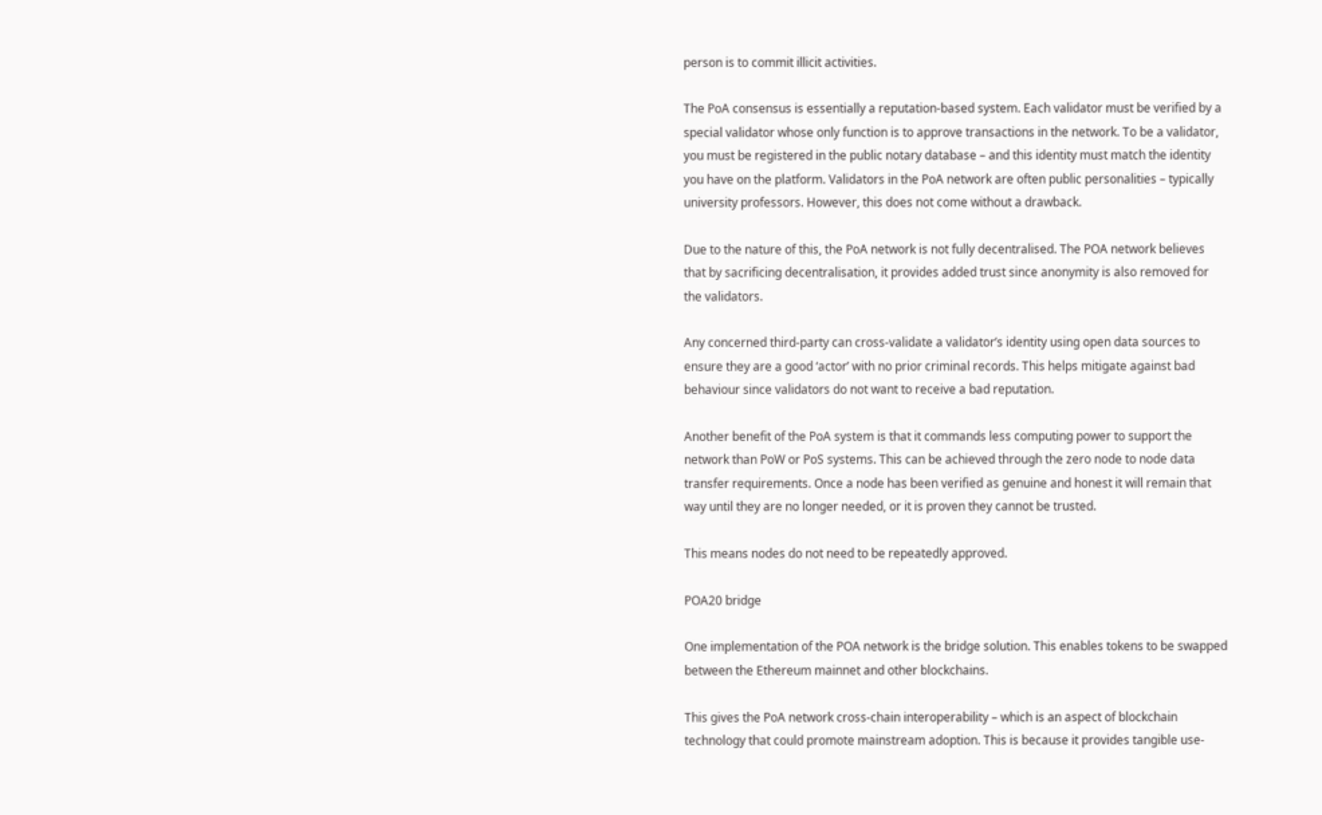person is to commit illicit activities.

The PoA consensus is essentially a reputation-based system. Each validator must be verified by a special validator whose only function is to approve transactions in the network. To be a validator, you must be registered in the public notary database – and this identity must match the identity you have on the platform. Validators in the PoA network are often public personalities – typically university professors. However, this does not come without a drawback.

Due to the nature of this, the PoA network is not fully decentralised. The POA network believes that by sacrificing decentralisation, it provides added trust since anonymity is also removed for the validators.

Any concerned third-party can cross-validate a validator’s identity using open data sources to ensure they are a good ‘actor’ with no prior criminal records. This helps mitigate against bad behaviour since validators do not want to receive a bad reputation.

Another benefit of the PoA system is that it commands less computing power to support the network than PoW or PoS systems. This can be achieved through the zero node to node data transfer requirements. Once a node has been verified as genuine and honest it will remain that way until they are no longer needed, or it is proven they cannot be trusted.

This means nodes do not need to be repeatedly approved.

POA20 bridge

One implementation of the POA network is the bridge solution. This enables tokens to be swapped between the Ethereum mainnet and other blockchains.

This gives the PoA network cross-chain interoperability – which is an aspect of blockchain technology that could promote mainstream adoption. This is because it provides tangible use-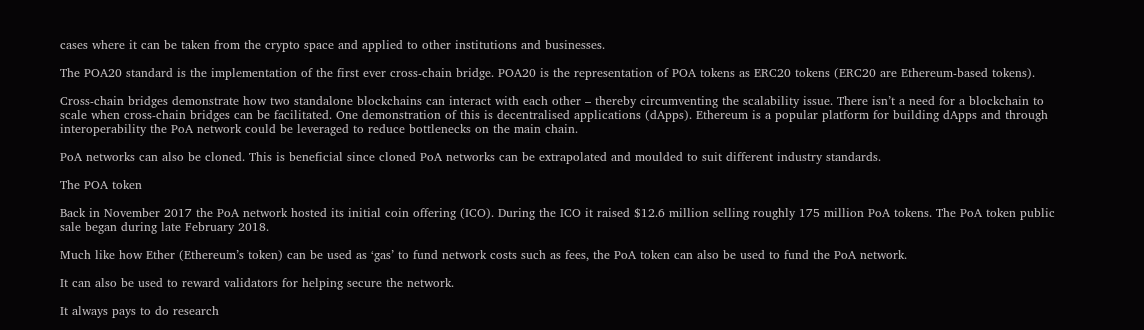cases where it can be taken from the crypto space and applied to other institutions and businesses.

The POA20 standard is the implementation of the first ever cross-chain bridge. POA20 is the representation of POA tokens as ERC20 tokens (ERC20 are Ethereum-based tokens).

Cross-chain bridges demonstrate how two standalone blockchains can interact with each other – thereby circumventing the scalability issue. There isn’t a need for a blockchain to scale when cross-chain bridges can be facilitated. One demonstration of this is decentralised applications (dApps). Ethereum is a popular platform for building dApps and through interoperability the PoA network could be leveraged to reduce bottlenecks on the main chain.

PoA networks can also be cloned. This is beneficial since cloned PoA networks can be extrapolated and moulded to suit different industry standards.

The POA token

Back in November 2017 the PoA network hosted its initial coin offering (ICO). During the ICO it raised $12.6 million selling roughly 175 million PoA tokens. The PoA token public sale began during late February 2018.

Much like how Ether (Ethereum’s token) can be used as ‘gas’ to fund network costs such as fees, the PoA token can also be used to fund the PoA network.

It can also be used to reward validators for helping secure the network.

It always pays to do research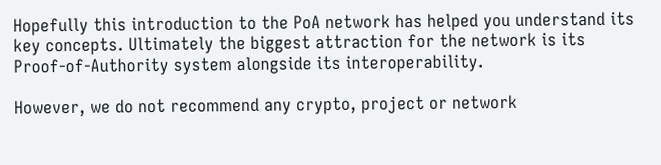Hopefully this introduction to the PoA network has helped you understand its key concepts. Ultimately the biggest attraction for the network is its Proof-of-Authority system alongside its interoperability.

However, we do not recommend any crypto, project or network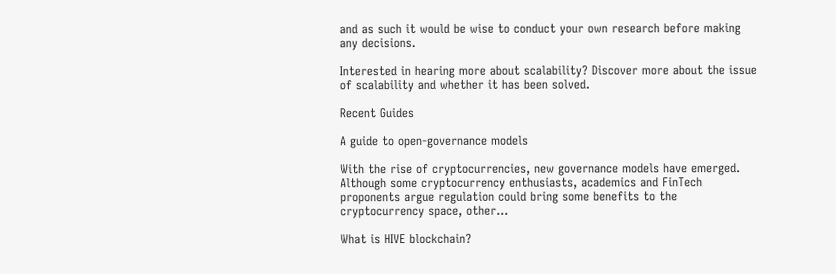and as such it would be wise to conduct your own research before making any decisions.

Interested in hearing more about scalability? Discover more about the issue of scalability and whether it has been solved.

Recent Guides

A guide to open-governance models

With the rise of cryptocurrencies, new governance models have emerged. Although some cryptocurrency enthusiasts, academics and FinTech proponents argue regulation could bring some benefits to the cryptocurrency space, other...

What is HIVE blockchain?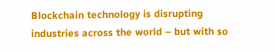Blockchain technology is disrupting industries across the world – but with so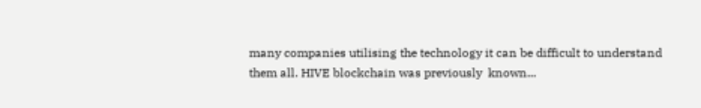many companies utilising the technology it can be difficult to understand them all. HIVE blockchain was previously  known...